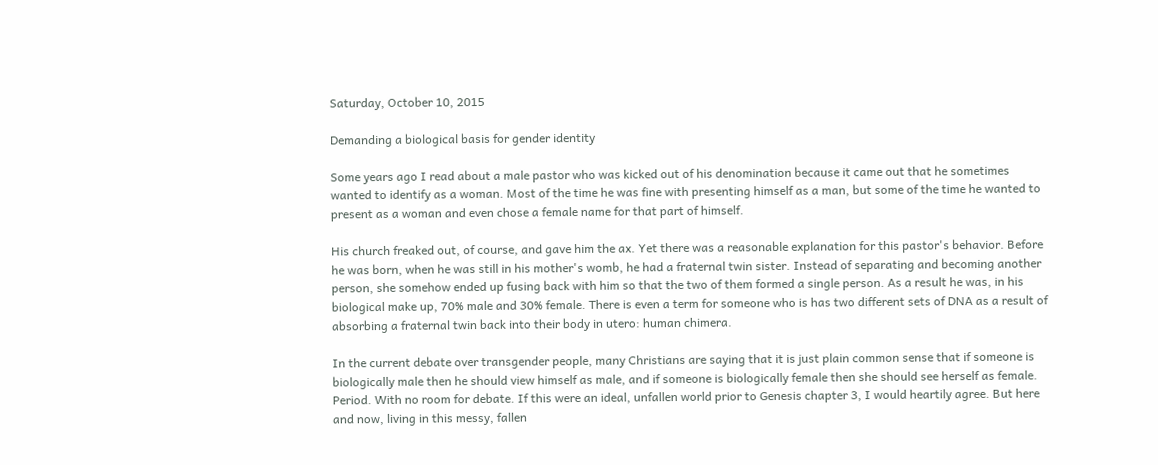Saturday, October 10, 2015

Demanding a biological basis for gender identity

Some years ago I read about a male pastor who was kicked out of his denomination because it came out that he sometimes wanted to identify as a woman. Most of the time he was fine with presenting himself as a man, but some of the time he wanted to present as a woman and even chose a female name for that part of himself.

His church freaked out, of course, and gave him the ax. Yet there was a reasonable explanation for this pastor's behavior. Before he was born, when he was still in his mother's womb, he had a fraternal twin sister. Instead of separating and becoming another person, she somehow ended up fusing back with him so that the two of them formed a single person. As a result he was, in his biological make up, 70% male and 30% female. There is even a term for someone who is has two different sets of DNA as a result of absorbing a fraternal twin back into their body in utero: human chimera.

In the current debate over transgender people, many Christians are saying that it is just plain common sense that if someone is biologically male then he should view himself as male, and if someone is biologically female then she should see herself as female. Period. With no room for debate. If this were an ideal, unfallen world prior to Genesis chapter 3, I would heartily agree. But here and now, living in this messy, fallen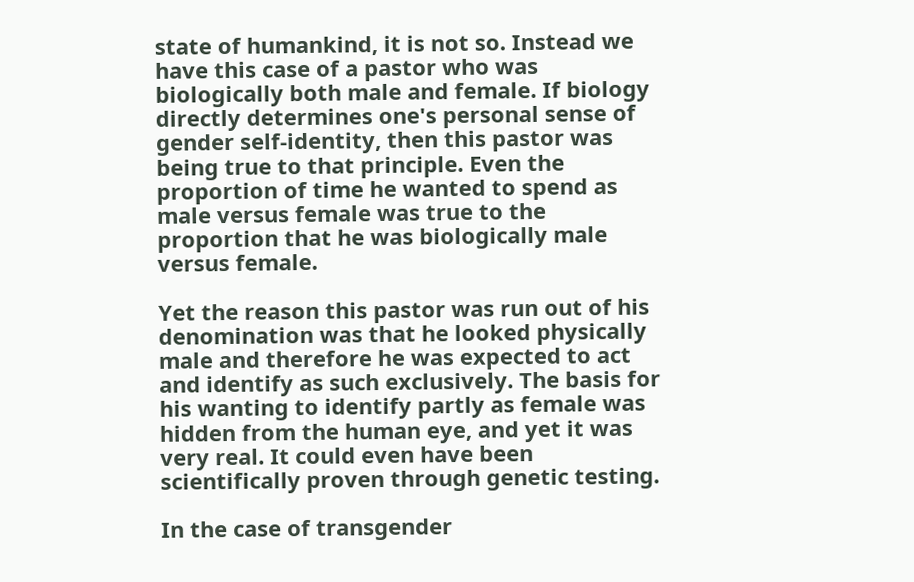state of humankind, it is not so. Instead we have this case of a pastor who was biologically both male and female. If biology directly determines one's personal sense of gender self-identity, then this pastor was being true to that principle. Even the proportion of time he wanted to spend as male versus female was true to the proportion that he was biologically male versus female.

Yet the reason this pastor was run out of his denomination was that he looked physically male and therefore he was expected to act and identify as such exclusively. The basis for his wanting to identify partly as female was hidden from the human eye, and yet it was very real. It could even have been scientifically proven through genetic testing.

In the case of transgender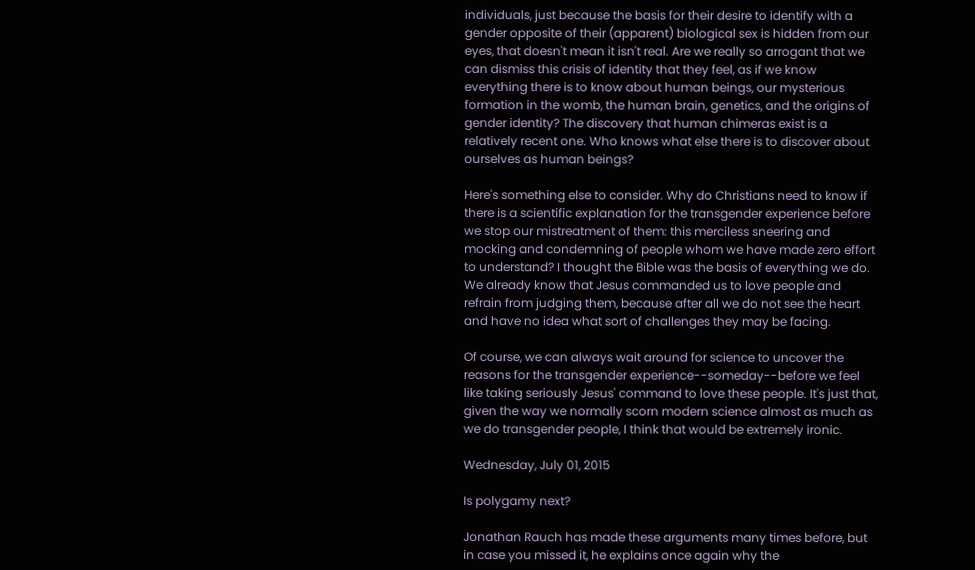individuals, just because the basis for their desire to identify with a gender opposite of their (apparent) biological sex is hidden from our eyes, that doesn't mean it isn't real. Are we really so arrogant that we can dismiss this crisis of identity that they feel, as if we know everything there is to know about human beings, our mysterious formation in the womb, the human brain, genetics, and the origins of gender identity? The discovery that human chimeras exist is a relatively recent one. Who knows what else there is to discover about ourselves as human beings?

Here's something else to consider. Why do Christians need to know if there is a scientific explanation for the transgender experience before we stop our mistreatment of them: this merciless sneering and mocking and condemning of people whom we have made zero effort to understand? I thought the Bible was the basis of everything we do. We already know that Jesus commanded us to love people and refrain from judging them, because after all we do not see the heart and have no idea what sort of challenges they may be facing.

Of course, we can always wait around for science to uncover the reasons for the transgender experience--someday--before we feel like taking seriously Jesus' command to love these people. It's just that, given the way we normally scorn modern science almost as much as we do transgender people, I think that would be extremely ironic.

Wednesday, July 01, 2015

Is polygamy next?

Jonathan Rauch has made these arguments many times before, but in case you missed it, he explains once again why the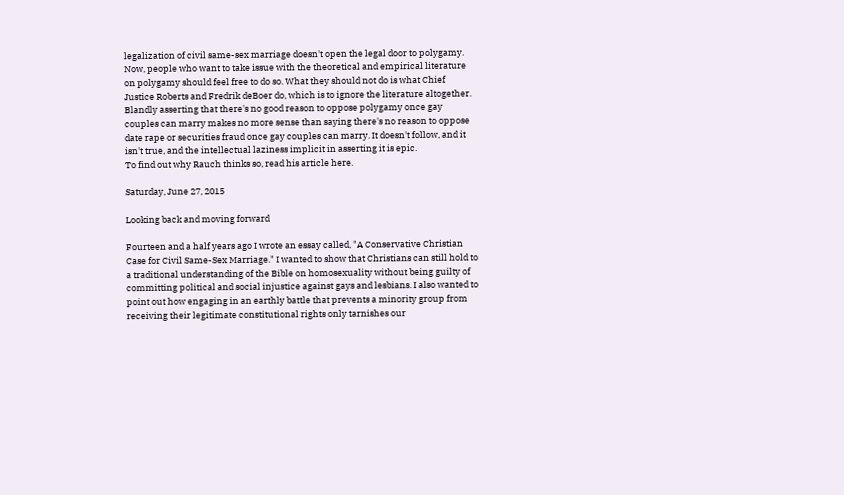legalization of civil same-sex marriage doesn't open the legal door to polygamy.
Now, people who want to take issue with the theoretical and empirical literature on polygamy should feel free to do so. What they should not do is what Chief Justice Roberts and Fredrik deBoer do, which is to ignore the literature altogether. Blandly asserting that there's no good reason to oppose polygamy once gay couples can marry makes no more sense than saying there's no reason to oppose date rape or securities fraud once gay couples can marry. It doesn't follow, and it isn't true, and the intellectual laziness implicit in asserting it is epic.
To find out why Rauch thinks so, read his article here.

Saturday, June 27, 2015

Looking back and moving forward

Fourteen and a half years ago I wrote an essay called, "A Conservative Christian Case for Civil Same-Sex Marriage." I wanted to show that Christians can still hold to a traditional understanding of the Bible on homosexuality without being guilty of committing political and social injustice against gays and lesbians. I also wanted to point out how engaging in an earthly battle that prevents a minority group from receiving their legitimate constitutional rights only tarnishes our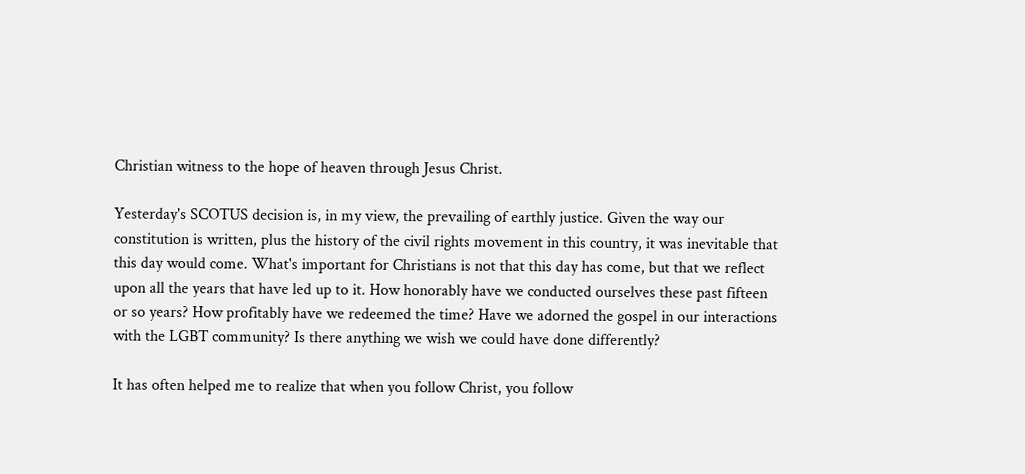Christian witness to the hope of heaven through Jesus Christ.

Yesterday's SCOTUS decision is, in my view, the prevailing of earthly justice. Given the way our constitution is written, plus the history of the civil rights movement in this country, it was inevitable that this day would come. What's important for Christians is not that this day has come, but that we reflect upon all the years that have led up to it. How honorably have we conducted ourselves these past fifteen or so years? How profitably have we redeemed the time? Have we adorned the gospel in our interactions with the LGBT community? Is there anything we wish we could have done differently?

It has often helped me to realize that when you follow Christ, you follow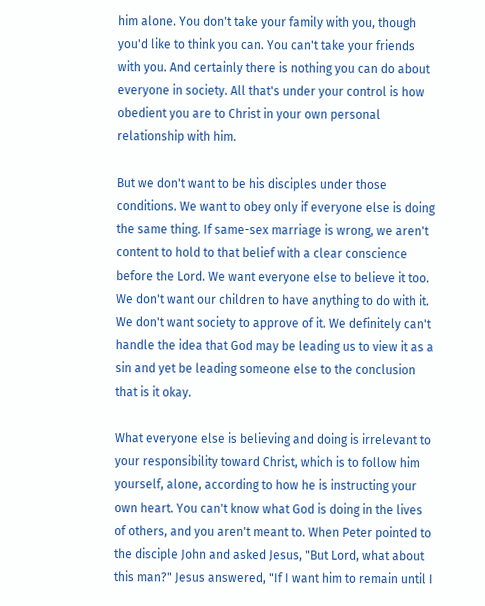him alone. You don't take your family with you, though you'd like to think you can. You can't take your friends with you. And certainly there is nothing you can do about everyone in society. All that's under your control is how obedient you are to Christ in your own personal relationship with him.

But we don't want to be his disciples under those conditions. We want to obey only if everyone else is doing the same thing. If same-sex marriage is wrong, we aren't content to hold to that belief with a clear conscience before the Lord. We want everyone else to believe it too. We don't want our children to have anything to do with it. We don't want society to approve of it. We definitely can't handle the idea that God may be leading us to view it as a sin and yet be leading someone else to the conclusion that is it okay.

What everyone else is believing and doing is irrelevant to your responsibility toward Christ, which is to follow him yourself, alone, according to how he is instructing your own heart. You can't know what God is doing in the lives of others, and you aren't meant to. When Peter pointed to the disciple John and asked Jesus, "But Lord, what about this man?" Jesus answered, "If I want him to remain until I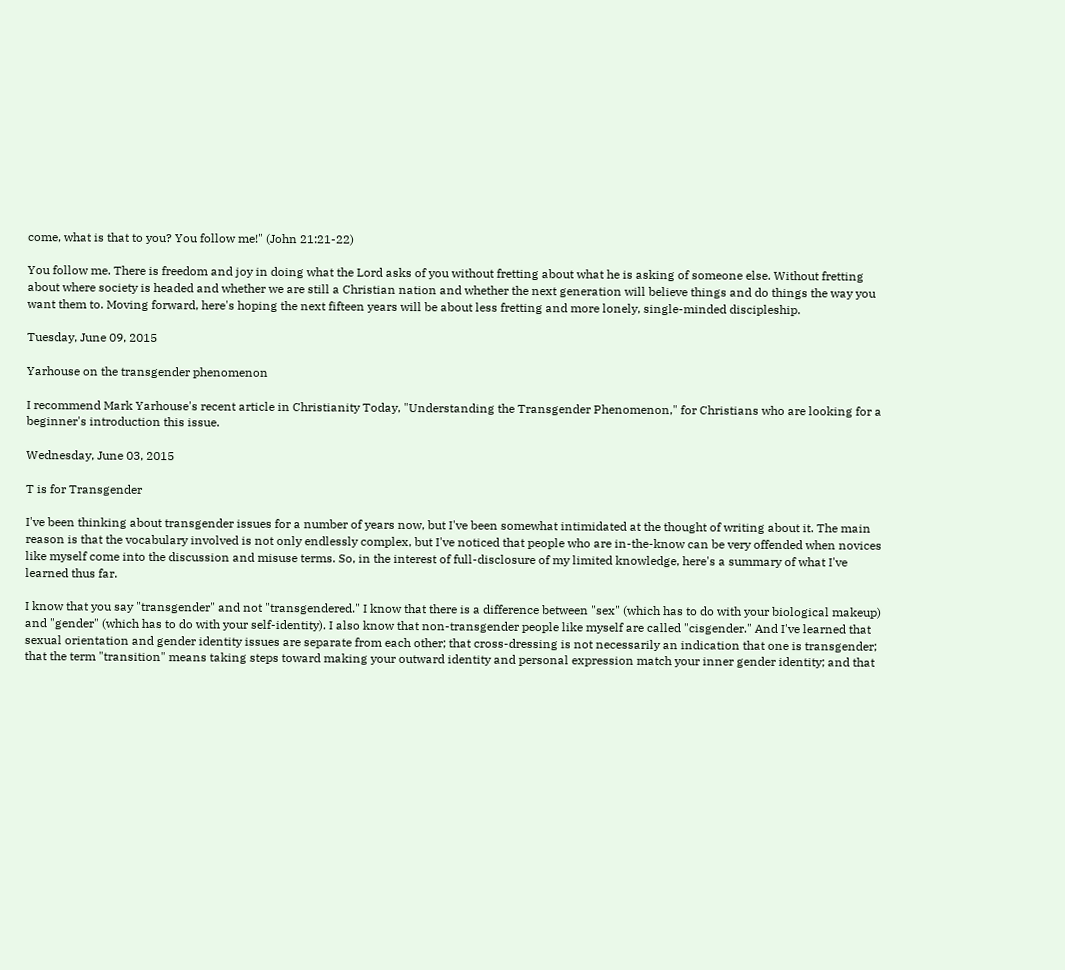come, what is that to you? You follow me!" (John 21:21-22)

You follow me. There is freedom and joy in doing what the Lord asks of you without fretting about what he is asking of someone else. Without fretting about where society is headed and whether we are still a Christian nation and whether the next generation will believe things and do things the way you want them to. Moving forward, here's hoping the next fifteen years will be about less fretting and more lonely, single-minded discipleship.

Tuesday, June 09, 2015

Yarhouse on the transgender phenomenon

I recommend Mark Yarhouse's recent article in Christianity Today, "Understanding the Transgender Phenomenon," for Christians who are looking for a beginner's introduction this issue.

Wednesday, June 03, 2015

T is for Transgender

I've been thinking about transgender issues for a number of years now, but I've been somewhat intimidated at the thought of writing about it. The main reason is that the vocabulary involved is not only endlessly complex, but I've noticed that people who are in-the-know can be very offended when novices like myself come into the discussion and misuse terms. So, in the interest of full-disclosure of my limited knowledge, here's a summary of what I've learned thus far.

I know that you say "transgender" and not "transgendered." I know that there is a difference between "sex" (which has to do with your biological makeup) and "gender" (which has to do with your self-identity). I also know that non-transgender people like myself are called "cisgender." And I've learned that sexual orientation and gender identity issues are separate from each other; that cross-dressing is not necessarily an indication that one is transgender; that the term "transition" means taking steps toward making your outward identity and personal expression match your inner gender identity; and that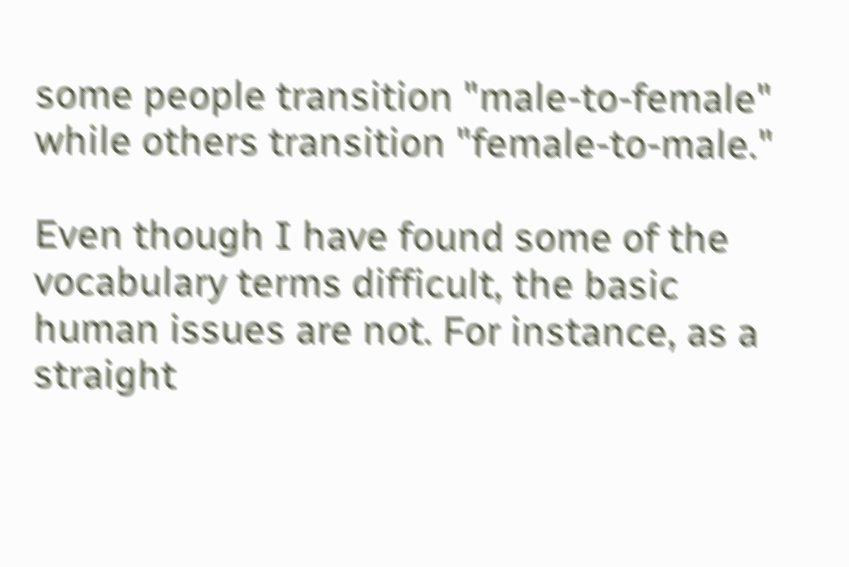some people transition "male-to-female" while others transition "female-to-male."

Even though I have found some of the vocabulary terms difficult, the basic human issues are not. For instance, as a straight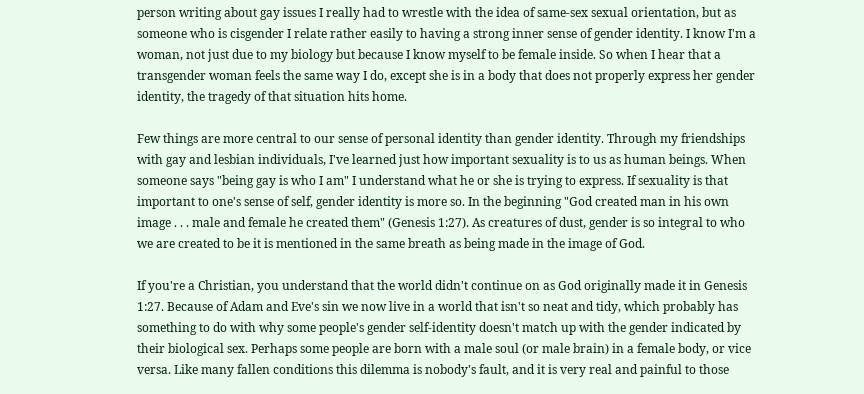person writing about gay issues I really had to wrestle with the idea of same-sex sexual orientation, but as someone who is cisgender I relate rather easily to having a strong inner sense of gender identity. I know I'm a woman, not just due to my biology but because I know myself to be female inside. So when I hear that a transgender woman feels the same way I do, except she is in a body that does not properly express her gender identity, the tragedy of that situation hits home.

Few things are more central to our sense of personal identity than gender identity. Through my friendships with gay and lesbian individuals, I've learned just how important sexuality is to us as human beings. When someone says "being gay is who I am" I understand what he or she is trying to express. If sexuality is that important to one's sense of self, gender identity is more so. In the beginning "God created man in his own image . . . male and female he created them" (Genesis 1:27). As creatures of dust, gender is so integral to who we are created to be it is mentioned in the same breath as being made in the image of God.

If you're a Christian, you understand that the world didn't continue on as God originally made it in Genesis 1:27. Because of Adam and Eve's sin we now live in a world that isn't so neat and tidy, which probably has something to do with why some people's gender self-identity doesn't match up with the gender indicated by their biological sex. Perhaps some people are born with a male soul (or male brain) in a female body, or vice versa. Like many fallen conditions this dilemma is nobody's fault, and it is very real and painful to those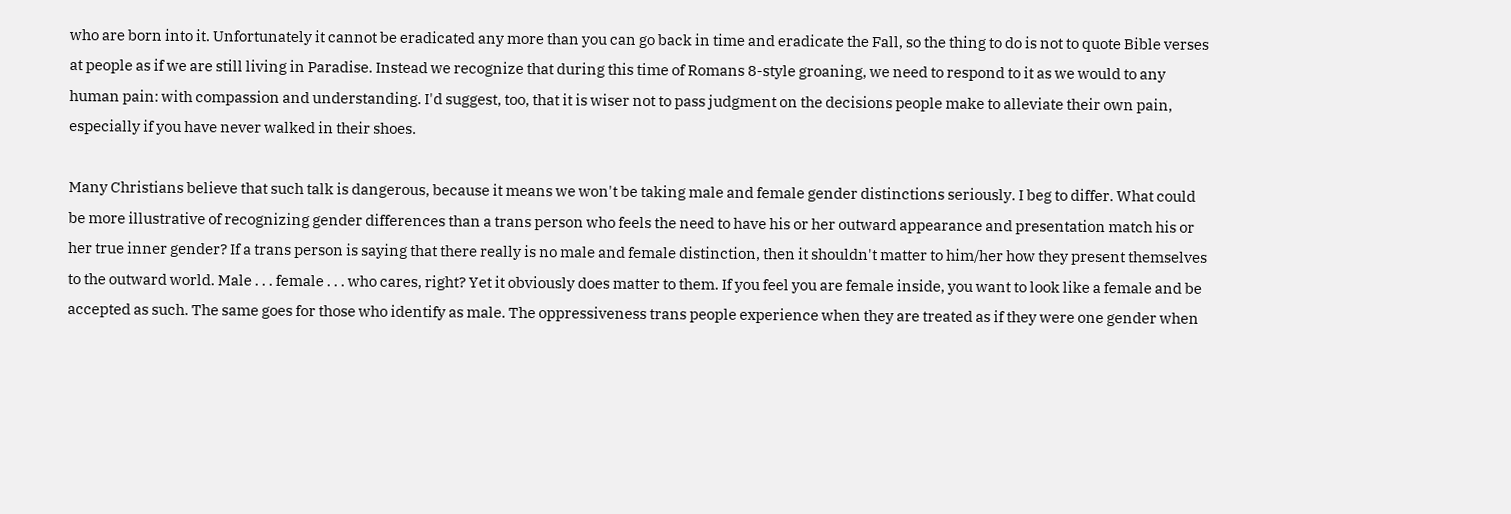who are born into it. Unfortunately it cannot be eradicated any more than you can go back in time and eradicate the Fall, so the thing to do is not to quote Bible verses at people as if we are still living in Paradise. Instead we recognize that during this time of Romans 8-style groaning, we need to respond to it as we would to any human pain: with compassion and understanding. I'd suggest, too, that it is wiser not to pass judgment on the decisions people make to alleviate their own pain, especially if you have never walked in their shoes.

Many Christians believe that such talk is dangerous, because it means we won't be taking male and female gender distinctions seriously. I beg to differ. What could be more illustrative of recognizing gender differences than a trans person who feels the need to have his or her outward appearance and presentation match his or her true inner gender? If a trans person is saying that there really is no male and female distinction, then it shouldn't matter to him/her how they present themselves to the outward world. Male . . . female . . . who cares, right? Yet it obviously does matter to them. If you feel you are female inside, you want to look like a female and be accepted as such. The same goes for those who identify as male. The oppressiveness trans people experience when they are treated as if they were one gender when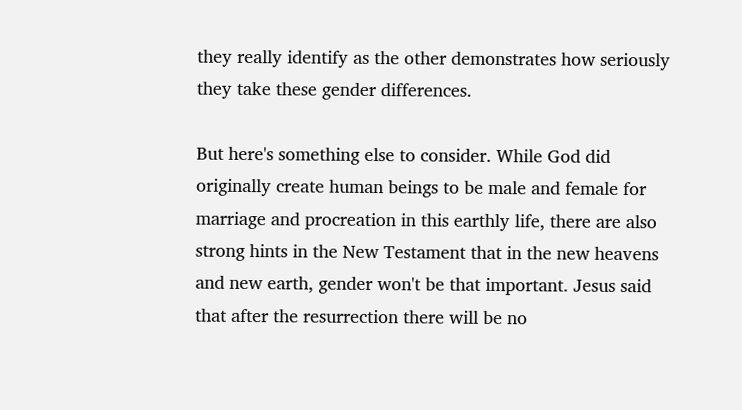they really identify as the other demonstrates how seriously they take these gender differences.

But here's something else to consider. While God did originally create human beings to be male and female for marriage and procreation in this earthly life, there are also strong hints in the New Testament that in the new heavens and new earth, gender won't be that important. Jesus said that after the resurrection there will be no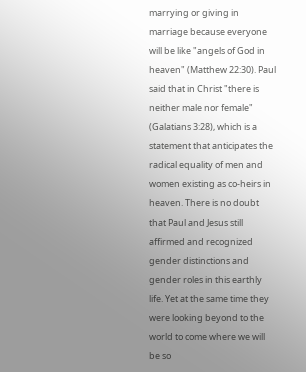marrying or giving in marriage because everyone will be like "angels of God in heaven" (Matthew 22:30). Paul said that in Christ "there is neither male nor female" (Galatians 3:28), which is a statement that anticipates the radical equality of men and women existing as co-heirs in heaven. There is no doubt that Paul and Jesus still affirmed and recognized gender distinctions and gender roles in this earthly life. Yet at the same time they were looking beyond to the world to come where we will be so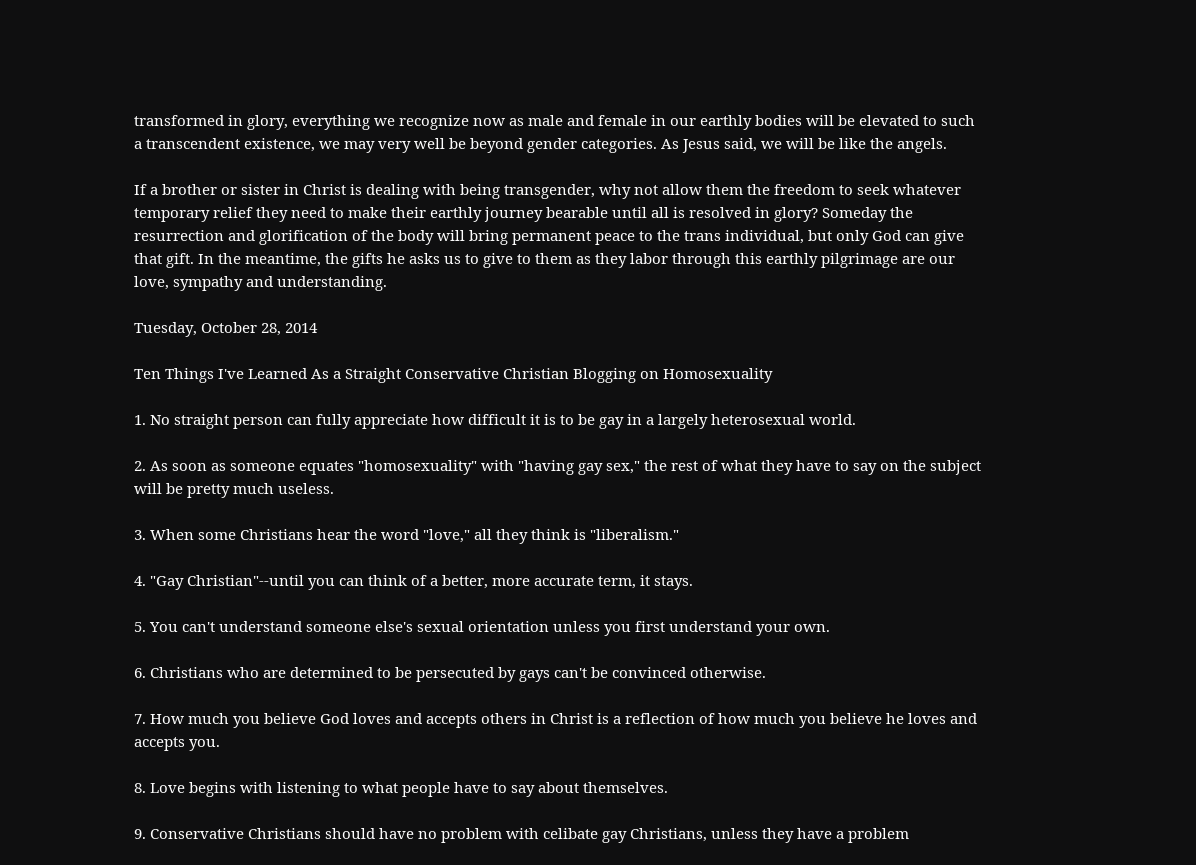transformed in glory, everything we recognize now as male and female in our earthly bodies will be elevated to such a transcendent existence, we may very well be beyond gender categories. As Jesus said, we will be like the angels.

If a brother or sister in Christ is dealing with being transgender, why not allow them the freedom to seek whatever temporary relief they need to make their earthly journey bearable until all is resolved in glory? Someday the resurrection and glorification of the body will bring permanent peace to the trans individual, but only God can give that gift. In the meantime, the gifts he asks us to give to them as they labor through this earthly pilgrimage are our love, sympathy and understanding.

Tuesday, October 28, 2014

Ten Things I've Learned As a Straight Conservative Christian Blogging on Homosexuality

1. No straight person can fully appreciate how difficult it is to be gay in a largely heterosexual world.

2. As soon as someone equates "homosexuality" with "having gay sex," the rest of what they have to say on the subject will be pretty much useless.

3. When some Christians hear the word "love," all they think is "liberalism."

4. "Gay Christian"--until you can think of a better, more accurate term, it stays.

5. You can't understand someone else's sexual orientation unless you first understand your own.

6. Christians who are determined to be persecuted by gays can't be convinced otherwise.

7. How much you believe God loves and accepts others in Christ is a reflection of how much you believe he loves and accepts you.

8. Love begins with listening to what people have to say about themselves.

9. Conservative Christians should have no problem with celibate gay Christians, unless they have a problem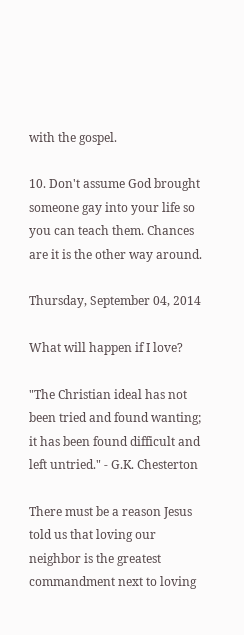with the gospel.

10. Don't assume God brought someone gay into your life so you can teach them. Chances are it is the other way around.

Thursday, September 04, 2014

What will happen if I love?

"The Christian ideal has not been tried and found wanting; it has been found difficult and left untried." - G.K. Chesterton

There must be a reason Jesus told us that loving our neighbor is the greatest commandment next to loving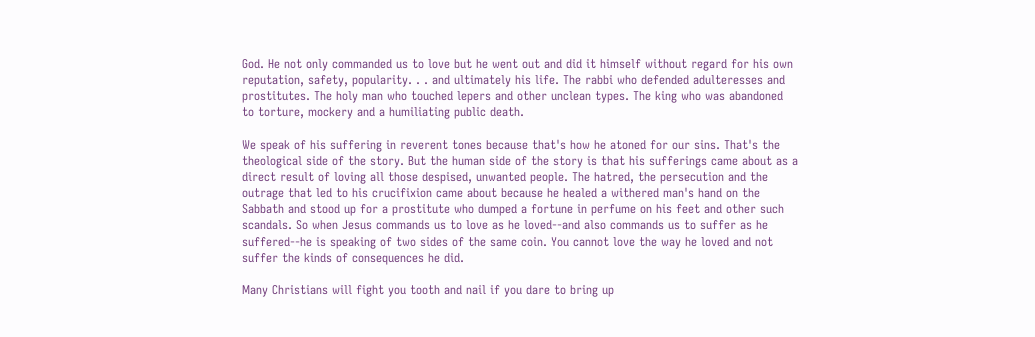God. He not only commanded us to love but he went out and did it himself without regard for his own reputation, safety, popularity. . . and ultimately his life. The rabbi who defended adulteresses and prostitutes. The holy man who touched lepers and other unclean types. The king who was abandoned to torture, mockery and a humiliating public death.

We speak of his suffering in reverent tones because that's how he atoned for our sins. That's the theological side of the story. But the human side of the story is that his sufferings came about as a direct result of loving all those despised, unwanted people. The hatred, the persecution and the outrage that led to his crucifixion came about because he healed a withered man's hand on the Sabbath and stood up for a prostitute who dumped a fortune in perfume on his feet and other such scandals. So when Jesus commands us to love as he loved--and also commands us to suffer as he suffered--he is speaking of two sides of the same coin. You cannot love the way he loved and not suffer the kinds of consequences he did.

Many Christians will fight you tooth and nail if you dare to bring up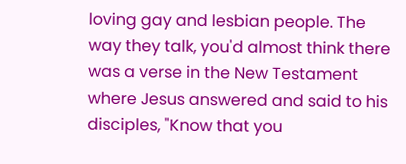loving gay and lesbian people. The way they talk, you'd almost think there was a verse in the New Testament where Jesus answered and said to his disciples, "Know that you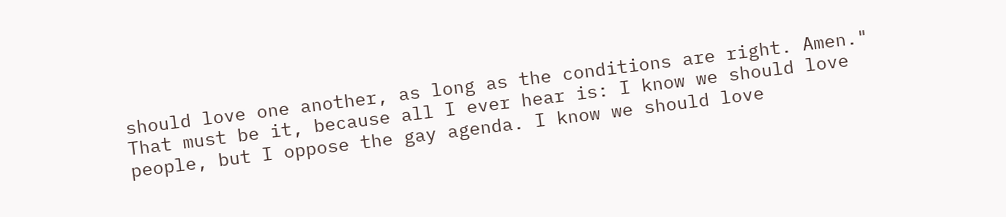should love one another, as long as the conditions are right. Amen." That must be it, because all I ever hear is: I know we should love people, but I oppose the gay agenda. I know we should love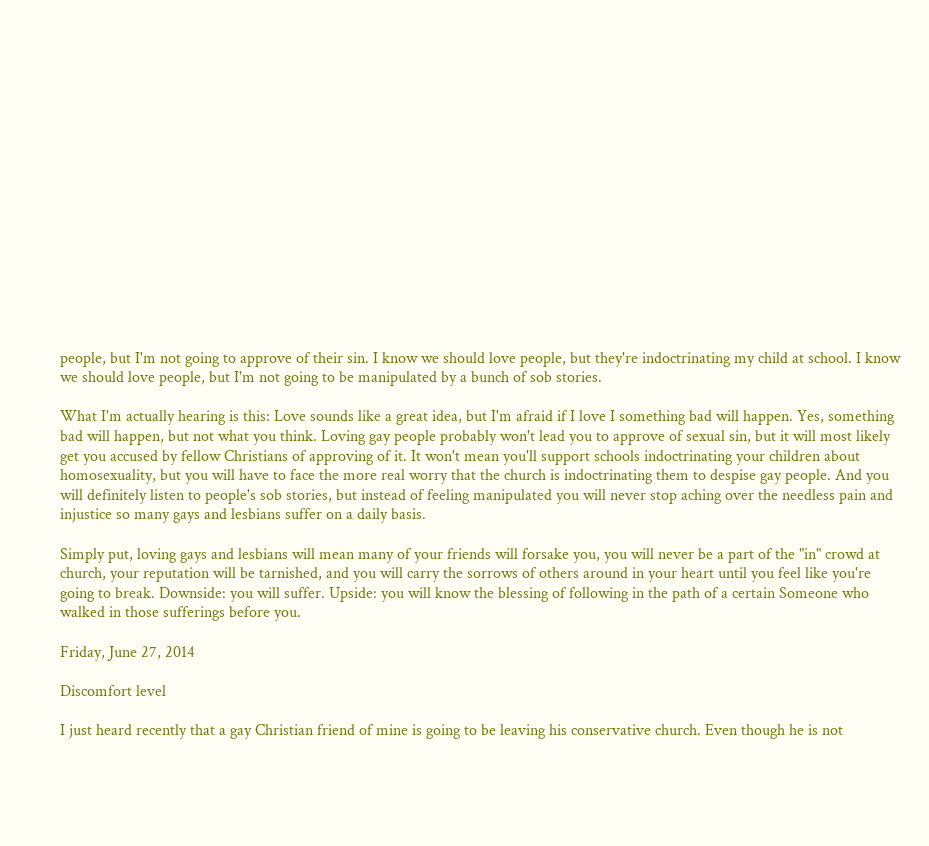people, but I'm not going to approve of their sin. I know we should love people, but they're indoctrinating my child at school. I know we should love people, but I'm not going to be manipulated by a bunch of sob stories.

What I'm actually hearing is this: Love sounds like a great idea, but I'm afraid if I love I something bad will happen. Yes, something bad will happen, but not what you think. Loving gay people probably won't lead you to approve of sexual sin, but it will most likely get you accused by fellow Christians of approving of it. It won't mean you'll support schools indoctrinating your children about homosexuality, but you will have to face the more real worry that the church is indoctrinating them to despise gay people. And you will definitely listen to people's sob stories, but instead of feeling manipulated you will never stop aching over the needless pain and injustice so many gays and lesbians suffer on a daily basis.

Simply put, loving gays and lesbians will mean many of your friends will forsake you, you will never be a part of the "in" crowd at church, your reputation will be tarnished, and you will carry the sorrows of others around in your heart until you feel like you're going to break. Downside: you will suffer. Upside: you will know the blessing of following in the path of a certain Someone who walked in those sufferings before you.

Friday, June 27, 2014

Discomfort level

I just heard recently that a gay Christian friend of mine is going to be leaving his conservative church. Even though he is not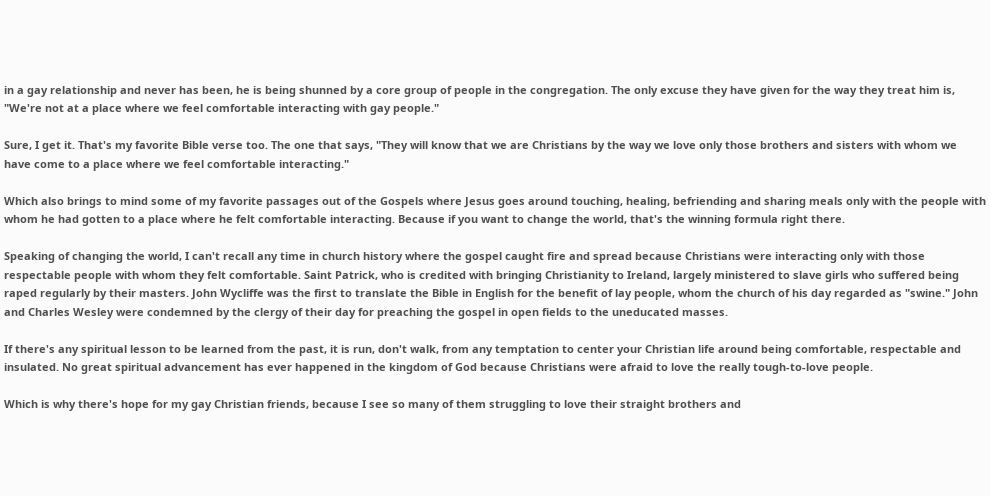in a gay relationship and never has been, he is being shunned by a core group of people in the congregation. The only excuse they have given for the way they treat him is, "We're not at a place where we feel comfortable interacting with gay people."

Sure, I get it. That's my favorite Bible verse too. The one that says, "They will know that we are Christians by the way we love only those brothers and sisters with whom we have come to a place where we feel comfortable interacting."

Which also brings to mind some of my favorite passages out of the Gospels where Jesus goes around touching, healing, befriending and sharing meals only with the people with whom he had gotten to a place where he felt comfortable interacting. Because if you want to change the world, that's the winning formula right there.

Speaking of changing the world, I can't recall any time in church history where the gospel caught fire and spread because Christians were interacting only with those respectable people with whom they felt comfortable. Saint Patrick, who is credited with bringing Christianity to Ireland, largely ministered to slave girls who suffered being raped regularly by their masters. John Wycliffe was the first to translate the Bible in English for the benefit of lay people, whom the church of his day regarded as "swine." John and Charles Wesley were condemned by the clergy of their day for preaching the gospel in open fields to the uneducated masses.

If there's any spiritual lesson to be learned from the past, it is run, don't walk, from any temptation to center your Christian life around being comfortable, respectable and insulated. No great spiritual advancement has ever happened in the kingdom of God because Christians were afraid to love the really tough-to-love people.

Which is why there's hope for my gay Christian friends, because I see so many of them struggling to love their straight brothers and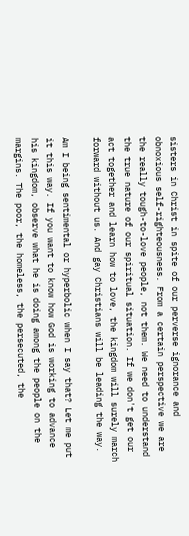sisters in Christ in spite of our perverse ignorance and obnoxious self-righteousness. From a certain perspective we are the really tough-to-love people, not them. We need to understand the true nature of our spiritual situation. If we don't get our act together and learn how to love, the kingdom will surely march forward without us. And gay Christians will be leading the way.

Am I being sentimental or hyperbolic when I say that? Let me put it this way. If you want to know how God is working to advance his kingdom, observe what he is doing among the people on the margins. The poor, the homeless, the persecuted, the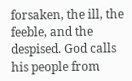forsaken, the ill, the feeble, and the despised. God calls his people from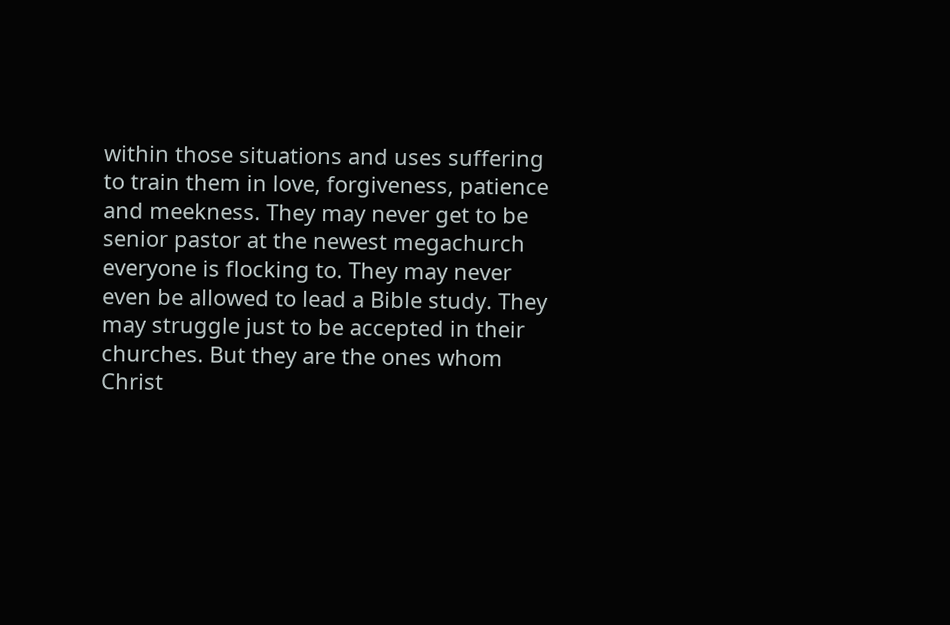within those situations and uses suffering to train them in love, forgiveness, patience and meekness. They may never get to be senior pastor at the newest megachurch everyone is flocking to. They may never even be allowed to lead a Bible study. They may struggle just to be accepted in their churches. But they are the ones whom Christ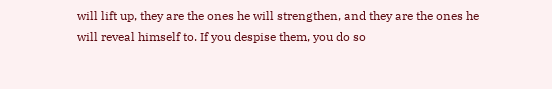will lift up, they are the ones he will strengthen, and they are the ones he will reveal himself to. If you despise them, you do so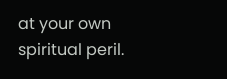at your own spiritual peril.